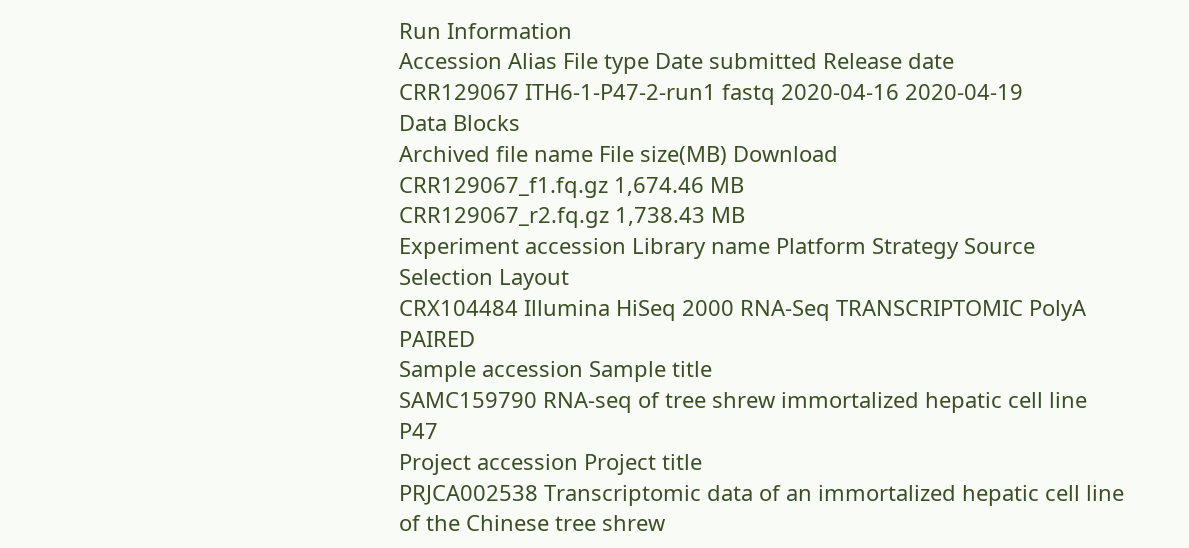Run Information
Accession Alias File type Date submitted Release date
CRR129067 ITH6-1-P47-2-run1 fastq 2020-04-16 2020-04-19
Data Blocks
Archived file name File size(MB) Download
CRR129067_f1.fq.gz 1,674.46 MB
CRR129067_r2.fq.gz 1,738.43 MB
Experiment accession Library name Platform Strategy Source Selection Layout
CRX104484 Illumina HiSeq 2000 RNA-Seq TRANSCRIPTOMIC PolyA PAIRED
Sample accession Sample title
SAMC159790 RNA-seq of tree shrew immortalized hepatic cell line P47
Project accession Project title
PRJCA002538 Transcriptomic data of an immortalized hepatic cell line of the Chinese tree shrew